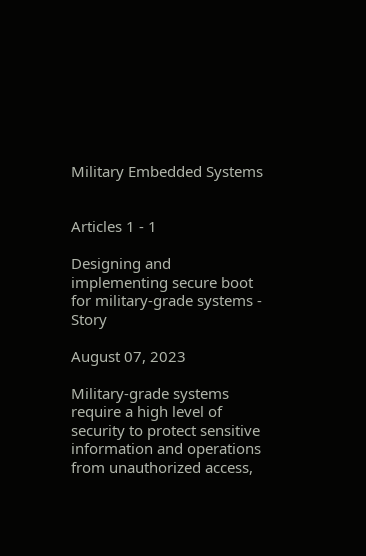Military Embedded Systems


Articles 1 - 1

Designing and implementing secure boot for military-grade systems - Story

August 07, 2023

Military-grade systems require a high level of security to protect sensitive information and operations from unauthorized access,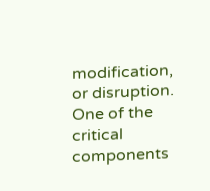modification, or disruption. One of the critical components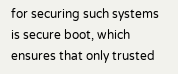for securing such systems is secure boot, which ensures that only trusted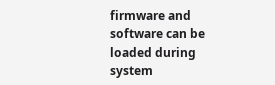firmware and software can be loaded during system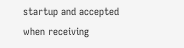startup and accepted when receiving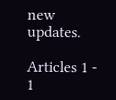new updates.

Articles 1 - 1